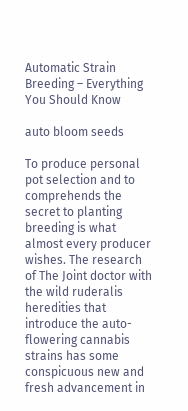Automatic Strain Breeding – Everything You Should Know

auto bloom seeds

To produce personal pot selection and to comprehends the secret to planting breeding is what almost every producer wishes. The research of The Joint doctor with the wild ruderalis heredities that introduce the auto-flowering cannabis strains has some conspicuous new and fresh advancement in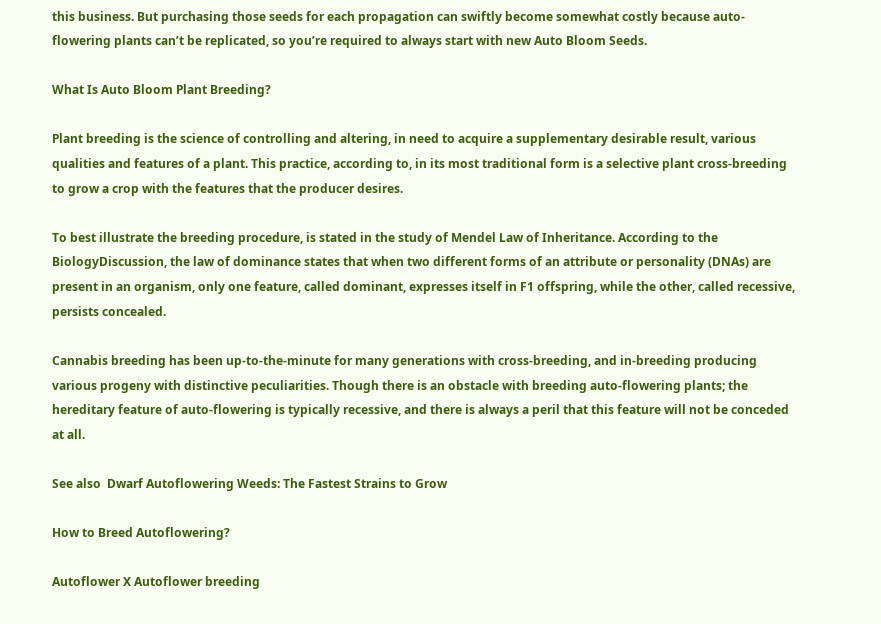this business. But purchasing those seeds for each propagation can swiftly become somewhat costly because auto-flowering plants can’t be replicated, so you’re required to always start with new Auto Bloom Seeds.

What Is Auto Bloom Plant Breeding?

Plant breeding is the science of controlling and altering, in need to acquire a supplementary desirable result, various qualities and features of a plant. This practice, according to, in its most traditional form is a selective plant cross-breeding to grow a crop with the features that the producer desires.

To best illustrate the breeding procedure, is stated in the study of Mendel Law of Inheritance. According to the BiologyDiscussion, the law of dominance states that when two different forms of an attribute or personality (DNAs) are present in an organism, only one feature, called dominant, expresses itself in F1 offspring, while the other, called recessive, persists concealed.

Cannabis breeding has been up-to-the-minute for many generations with cross-breeding, and in-breeding producing various progeny with distinctive peculiarities. Though there is an obstacle with breeding auto-flowering plants; the hereditary feature of auto-flowering is typically recessive, and there is always a peril that this feature will not be conceded at all.

See also  Dwarf Autoflowering Weeds: The Fastest Strains to Grow

How to Breed Autoflowering?

Autoflower X Autoflower breeding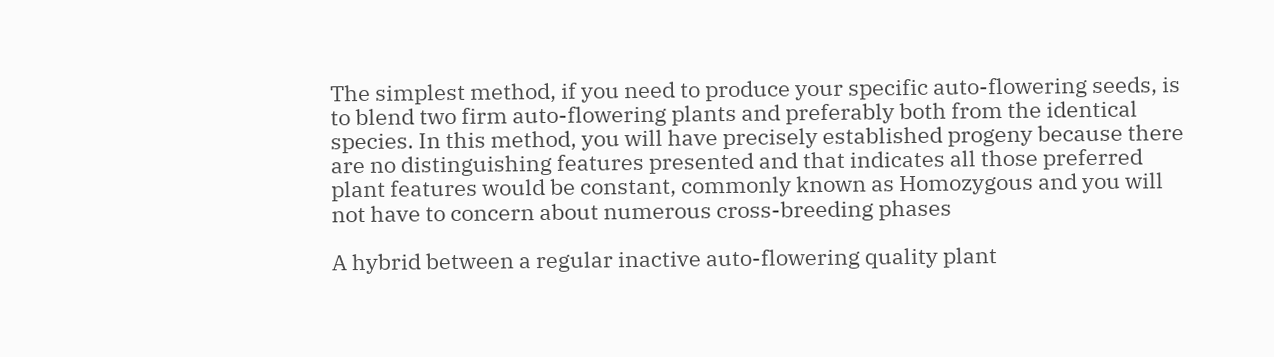The simplest method, if you need to produce your specific auto-flowering seeds, is to blend two firm auto-flowering plants and preferably both from the identical species. In this method, you will have precisely established progeny because there are no distinguishing features presented and that indicates all those preferred plant features would be constant, commonly known as Homozygous and you will not have to concern about numerous cross-breeding phases

A hybrid between a regular inactive auto-flowering quality plant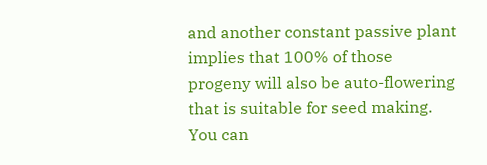and another constant passive plant implies that 100% of those progeny will also be auto-flowering that is suitable for seed making. You can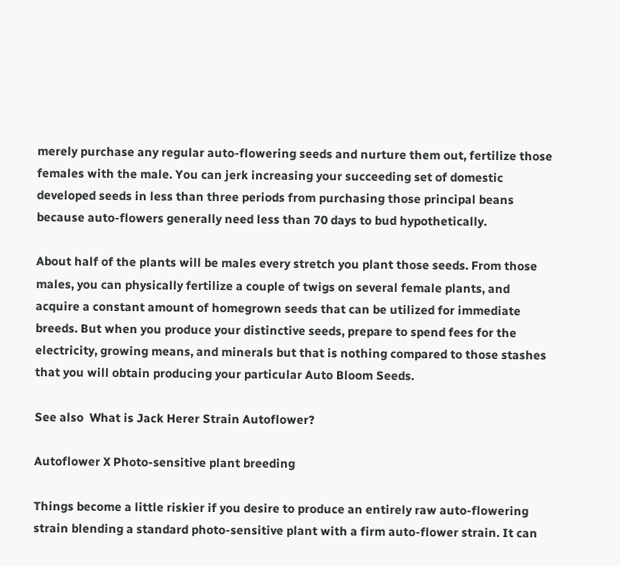merely purchase any regular auto-flowering seeds and nurture them out, fertilize those females with the male. You can jerk increasing your succeeding set of domestic developed seeds in less than three periods from purchasing those principal beans because auto-flowers generally need less than 70 days to bud hypothetically.

About half of the plants will be males every stretch you plant those seeds. From those males, you can physically fertilize a couple of twigs on several female plants, and acquire a constant amount of homegrown seeds that can be utilized for immediate breeds. But when you produce your distinctive seeds, prepare to spend fees for the electricity, growing means, and minerals but that is nothing compared to those stashes that you will obtain producing your particular Auto Bloom Seeds.

See also  What is Jack Herer Strain Autoflower?

Autoflower X Photo-sensitive plant breeding

Things become a little riskier if you desire to produce an entirely raw auto-flowering strain blending a standard photo-sensitive plant with a firm auto-flower strain. It can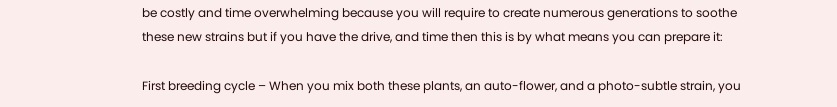be costly and time overwhelming because you will require to create numerous generations to soothe these new strains but if you have the drive, and time then this is by what means you can prepare it:

First breeding cycle – When you mix both these plants, an auto-flower, and a photo-subtle strain, you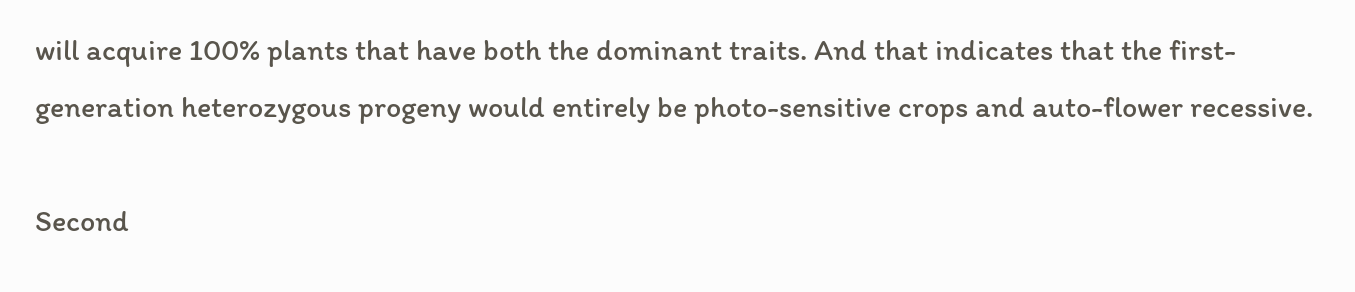will acquire 100% plants that have both the dominant traits. And that indicates that the first-generation heterozygous progeny would entirely be photo-sensitive crops and auto-flower recessive.

Second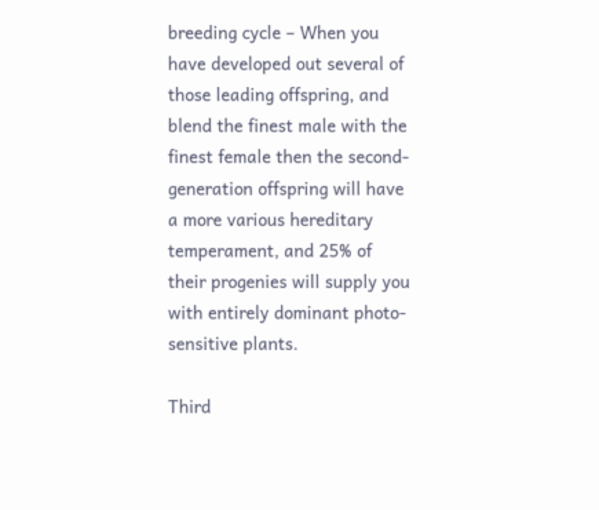breeding cycle – When you have developed out several of those leading offspring, and blend the finest male with the finest female then the second-generation offspring will have a more various hereditary temperament, and 25% of their progenies will supply you with entirely dominant photo-sensitive plants.

Third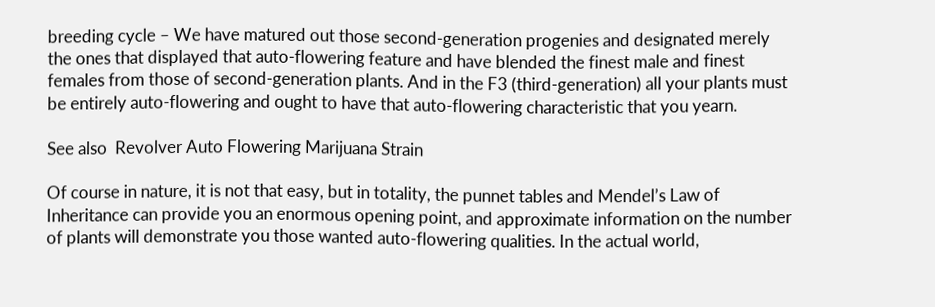breeding cycle – We have matured out those second-generation progenies and designated merely the ones that displayed that auto-flowering feature and have blended the finest male and finest females from those of second-generation plants. And in the F3 (third-generation) all your plants must be entirely auto-flowering and ought to have that auto-flowering characteristic that you yearn.

See also  Revolver Auto Flowering Marijuana Strain

Of course in nature, it is not that easy, but in totality, the punnet tables and Mendel’s Law of Inheritance can provide you an enormous opening point, and approximate information on the number of plants will demonstrate you those wanted auto-flowering qualities. In the actual world,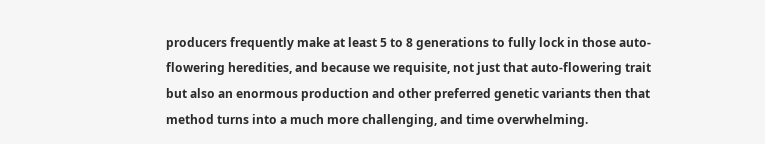producers frequently make at least 5 to 8 generations to fully lock in those auto-flowering heredities, and because we requisite, not just that auto-flowering trait but also an enormous production and other preferred genetic variants then that method turns into a much more challenging, and time overwhelming.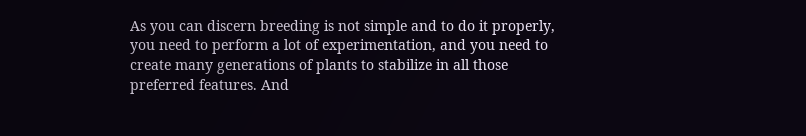As you can discern breeding is not simple and to do it properly, you need to perform a lot of experimentation, and you need to create many generations of plants to stabilize in all those preferred features. And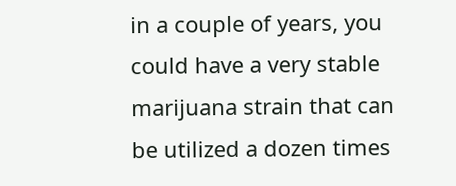in a couple of years, you could have a very stable marijuana strain that can be utilized a dozen times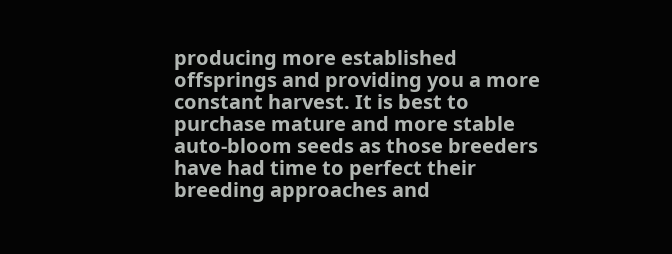producing more established offsprings and providing you a more constant harvest. It is best to purchase mature and more stable auto-bloom seeds as those breeders have had time to perfect their breeding approaches and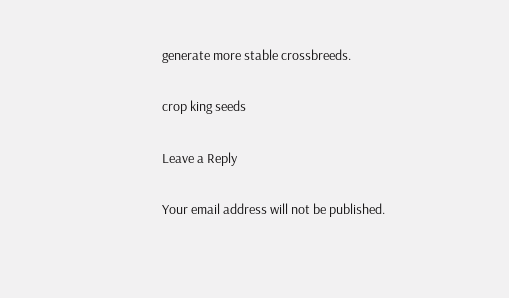generate more stable crossbreeds.

crop king seeds

Leave a Reply

Your email address will not be published.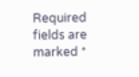Required fields are marked *